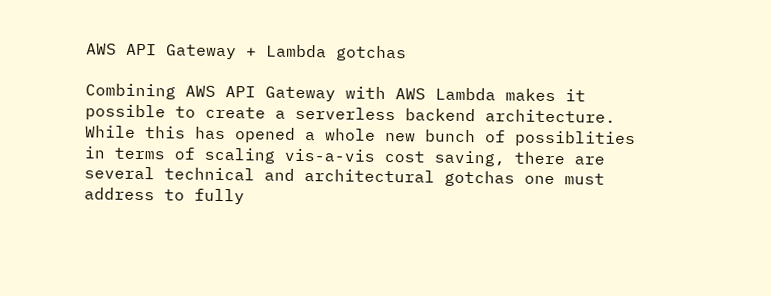AWS API Gateway + Lambda gotchas

Combining AWS API Gateway with AWS Lambda makes it possible to create a serverless backend architecture. While this has opened a whole new bunch of possiblities in terms of scaling vis-a-vis cost saving, there are several technical and architectural gotchas one must address to fully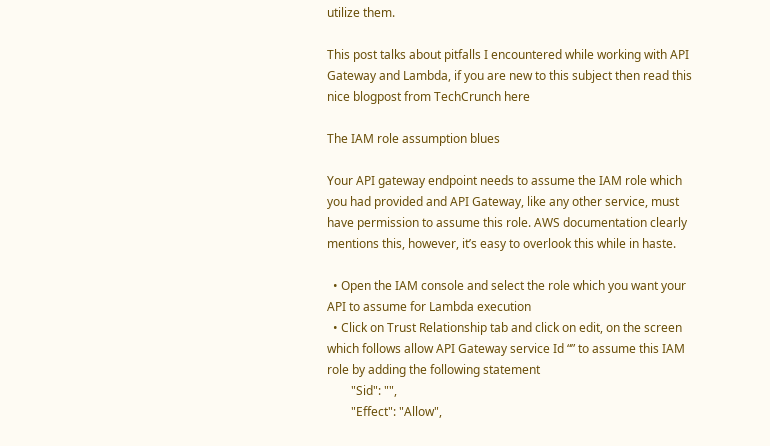utilize them.

This post talks about pitfalls I encountered while working with API Gateway and Lambda, if you are new to this subject then read this nice blogpost from TechCrunch here

The IAM role assumption blues

Your API gateway endpoint needs to assume the IAM role which you had provided and API Gateway, like any other service, must have permission to assume this role. AWS documentation clearly mentions this, however, it’s easy to overlook this while in haste.

  • Open the IAM console and select the role which you want your API to assume for Lambda execution
  • Click on Trust Relationship tab and click on edit, on the screen which follows allow API Gateway service Id “” to assume this IAM role by adding the following statement
        "Sid": "",
        "Effect": "Allow",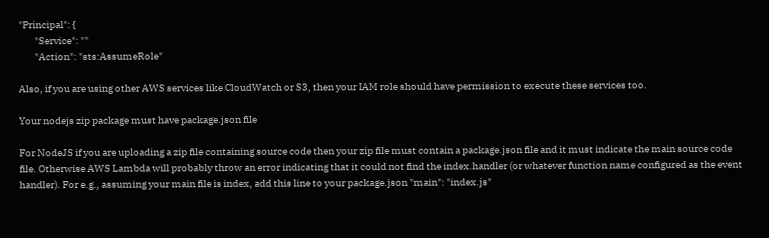"Principal": {
        "Service": ""
        "Action": "sts:AssumeRole"

Also, if you are using other AWS services like CloudWatch or S3, then your IAM role should have permission to execute these services too.

Your nodejs zip package must have package.json file

For NodeJS if you are uploading a zip file containing source code then your zip file must contain a package.json file and it must indicate the main source code file. Otherwise AWS Lambda will probably throw an error indicating that it could not find the index.handler (or whatever function name configured as the event handler). For e.g., assuming your main file is index, add this line to your package.json "main": "index.js"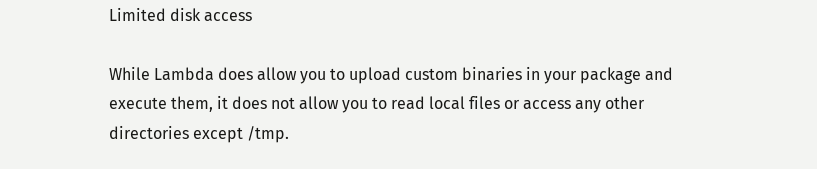Limited disk access

While Lambda does allow you to upload custom binaries in your package and execute them, it does not allow you to read local files or access any other directories except /tmp.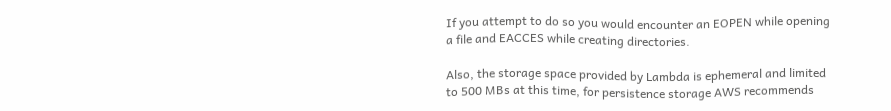If you attempt to do so you would encounter an EOPEN while opening a file and EACCES while creating directories.

Also, the storage space provided by Lambda is ephemeral and limited to 500 MBs at this time, for persistence storage AWS recommends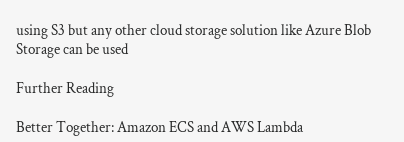using S3 but any other cloud storage solution like Azure Blob Storage can be used

Further Reading

Better Together: Amazon ECS and AWS Lambda